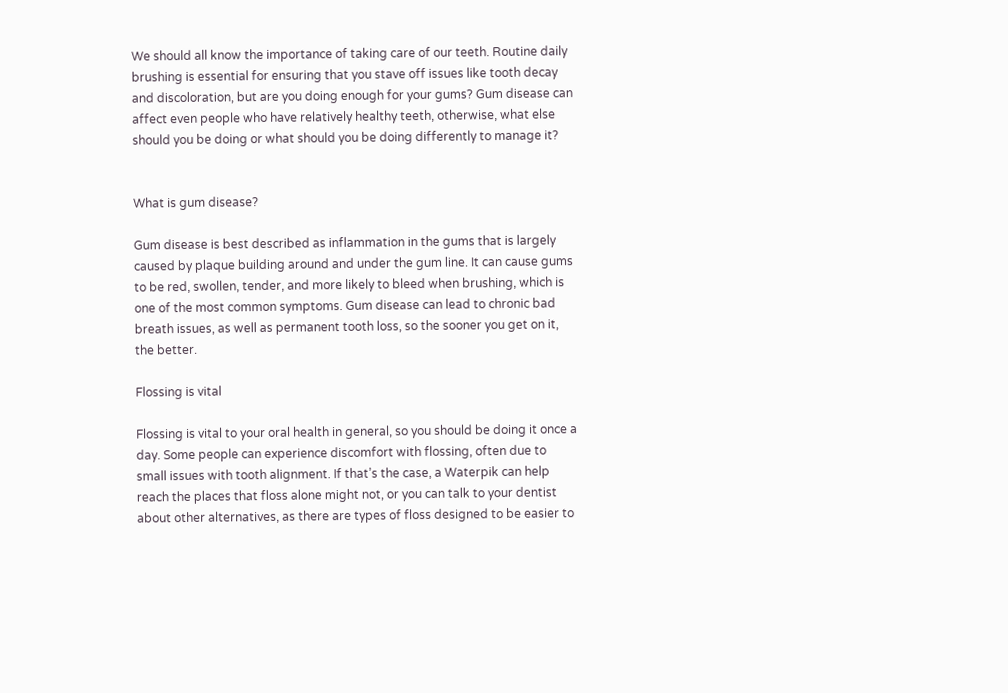We should all know the importance of taking care of our teeth. Routine daily brushing is essential for ensuring that you stave off issues like tooth decay and discoloration, but are you doing enough for your gums? Gum disease can affect even people who have relatively healthy teeth, otherwise, what else should you be doing or what should you be doing differently to manage it?


What is gum disease?

Gum disease is best described as inflammation in the gums that is largely caused by plaque building around and under the gum line. It can cause gums to be red, swollen, tender, and more likely to bleed when brushing, which is one of the most common symptoms. Gum disease can lead to chronic bad breath issues, as well as permanent tooth loss, so the sooner you get on it, the better.

Flossing is vital

Flossing is vital to your oral health in general, so you should be doing it once a day. Some people can experience discomfort with flossing, often due to small issues with tooth alignment. If that’s the case, a Waterpik can help reach the places that floss alone might not, or you can talk to your dentist about other alternatives, as there are types of floss designed to be easier to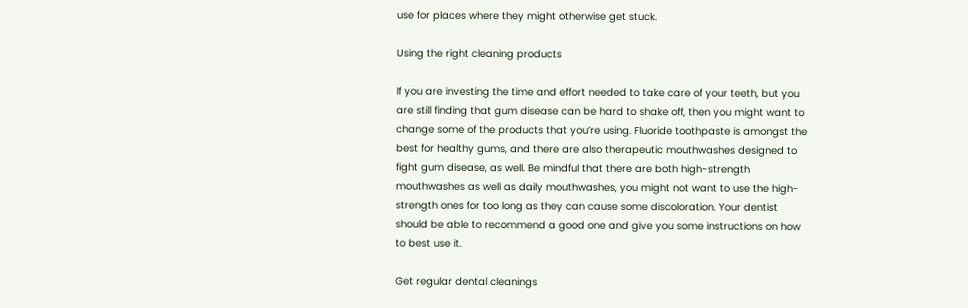use for places where they might otherwise get stuck.

Using the right cleaning products

If you are investing the time and effort needed to take care of your teeth, but you are still finding that gum disease can be hard to shake off, then you might want to change some of the products that you’re using. Fluoride toothpaste is amongst the best for healthy gums, and there are also therapeutic mouthwashes designed to fight gum disease, as well. Be mindful that there are both high-strength mouthwashes as well as daily mouthwashes, you might not want to use the high-strength ones for too long as they can cause some discoloration. Your dentist should be able to recommend a good one and give you some instructions on how to best use it.

Get regular dental cleanings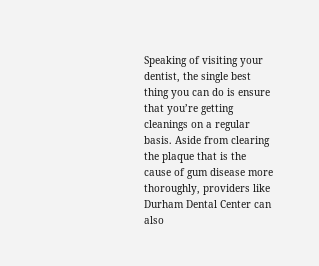Speaking of visiting your dentist, the single best thing you can do is ensure that you’re getting cleanings on a regular basis. Aside from clearing the plaque that is the cause of gum disease more thoroughly, providers like Durham Dental Center can also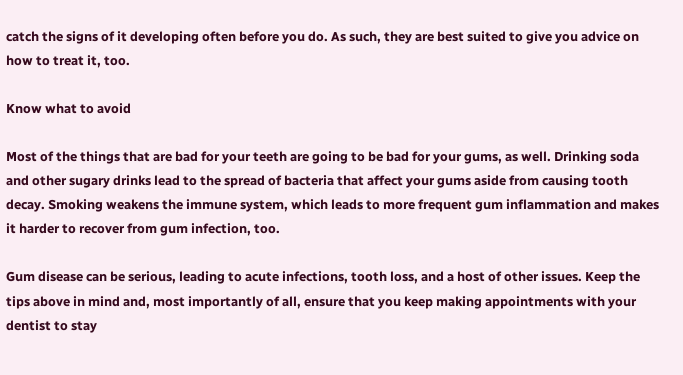catch the signs of it developing often before you do. As such, they are best suited to give you advice on how to treat it, too.

Know what to avoid

Most of the things that are bad for your teeth are going to be bad for your gums, as well. Drinking soda and other sugary drinks lead to the spread of bacteria that affect your gums aside from causing tooth decay. Smoking weakens the immune system, which leads to more frequent gum inflammation and makes it harder to recover from gum infection, too.

Gum disease can be serious, leading to acute infections, tooth loss, and a host of other issues. Keep the tips above in mind and, most importantly of all, ensure that you keep making appointments with your dentist to stay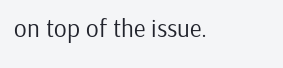on top of the issue.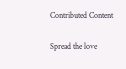Contributed Content

Spread the love